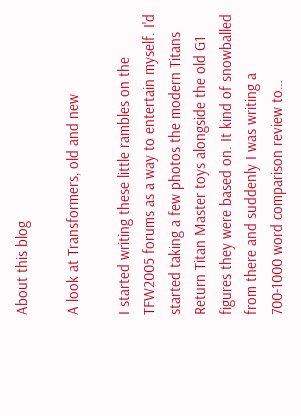About this blog

A look at Transformers, old and new

I started writing these little rambles on the TFW2005 forums as a way to entertain myself. I'd started taking a few photos the modern Titans Return Titan Master toys alongside the old G1 figures they were based on. It kind of snowballed from there and suddenly I was writing a 700-1000 word comparison review to…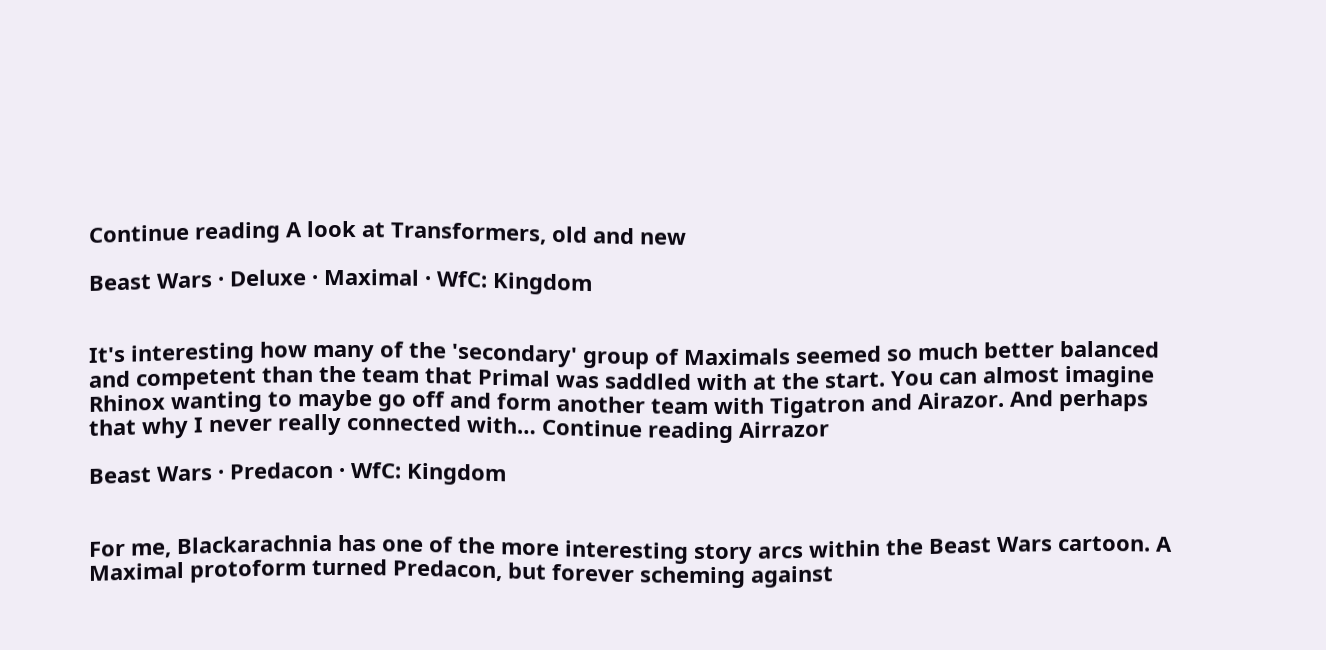Continue reading A look at Transformers, old and new

Beast Wars · Deluxe · Maximal · WfC: Kingdom


It's interesting how many of the 'secondary' group of Maximals seemed so much better balanced and competent than the team that Primal was saddled with at the start. You can almost imagine Rhinox wanting to maybe go off and form another team with Tigatron and Airazor. And perhaps that why I never really connected with… Continue reading Airrazor

Beast Wars · Predacon · WfC: Kingdom


For me, Blackarachnia has one of the more interesting story arcs within the Beast Wars cartoon. A Maximal protoform turned Predacon, but forever scheming against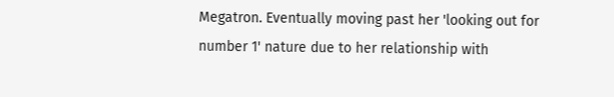Megatron. Eventually moving past her 'looking out for number 1' nature due to her relationship with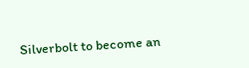Silverbolt to become an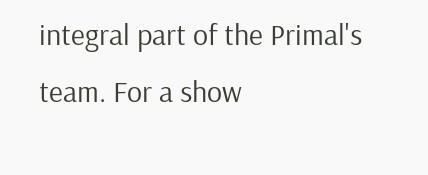integral part of the Primal's team. For a show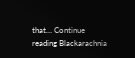that… Continue reading Blackarachnia